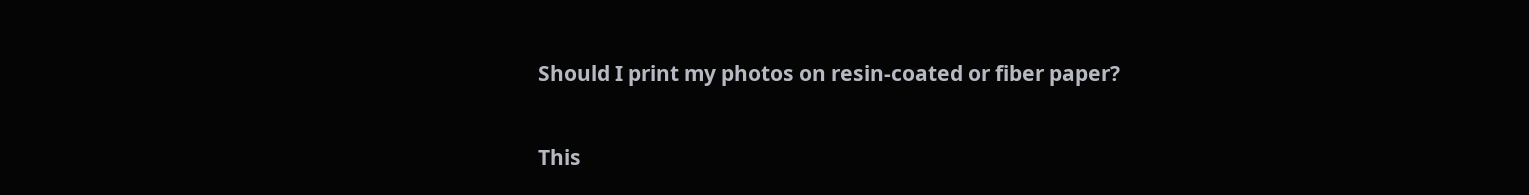Should I print my photos on resin-coated or fiber paper?

This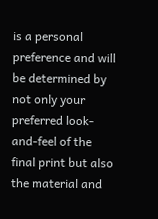is a personal preference and will be determined by not only your preferred look-and-feel of the final print but also the material and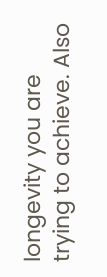longevity you are trying to achieve. Also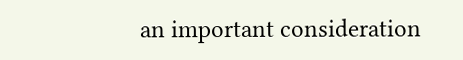an important consideration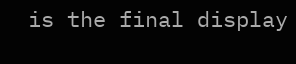is the final display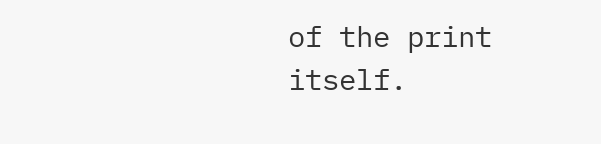of the print itself.